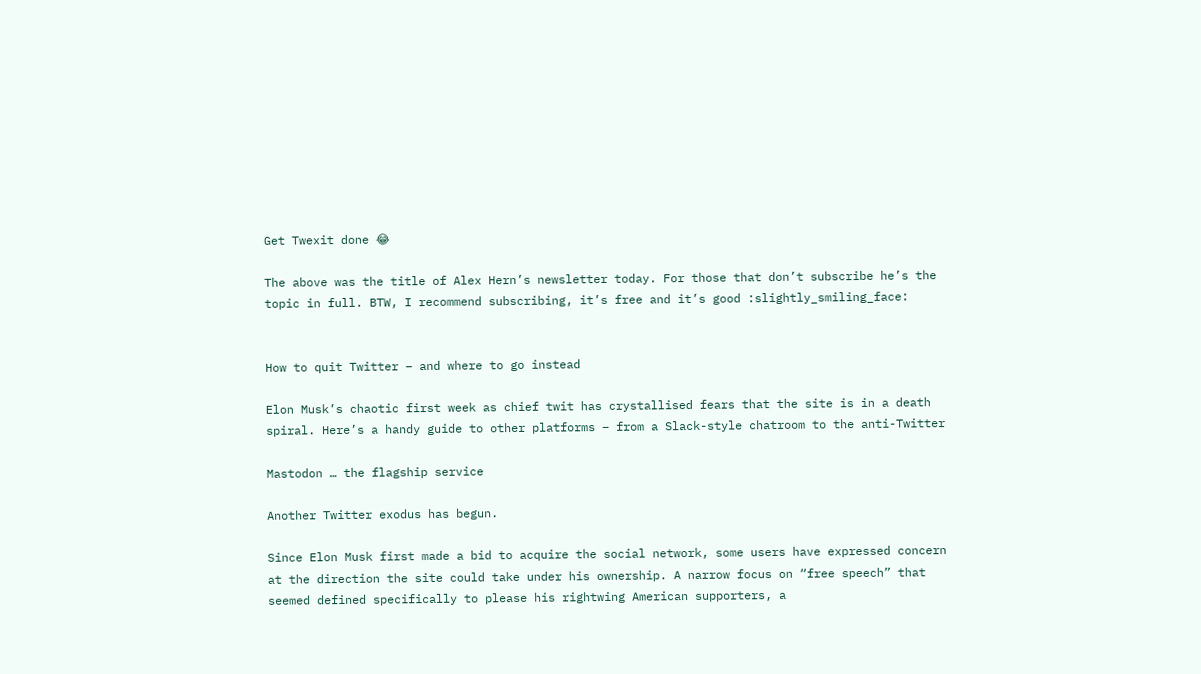Get Twexit done 😂

The above was the title of Alex Hern’s newsletter today. For those that don’t subscribe he’s the topic in full. BTW, I recommend subscribing, it’s free and it’s good :slightly_smiling_face:


How to quit Twitter – and where to go instead

Elon Musk’s chaotic first week as chief twit has crystallised fears that the site is in a death spiral. Here’s a handy guide to other platforms – from a Slack-style chatroom to the anti-Twitter

Mastodon … the flagship service

Another Twitter exodus has begun.

Since Elon Musk first made a bid to acquire the social network, some users have expressed concern at the direction the site could take under his ownership. A narrow focus on “free speech” that seemed defined specifically to please his rightwing American supporters, a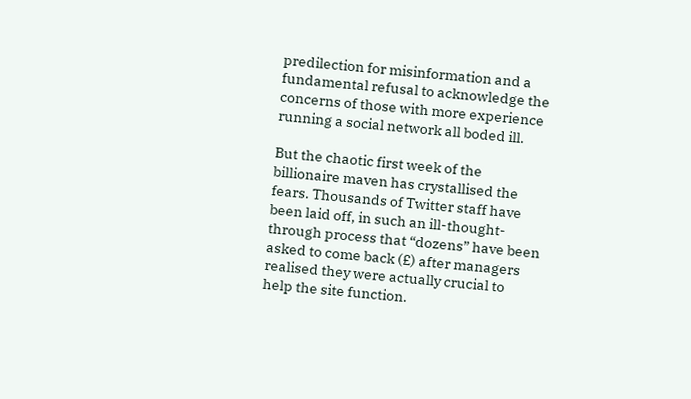predilection for misinformation and a fundamental refusal to acknowledge the concerns of those with more experience running a social network all boded ill.

But the chaotic first week of the billionaire maven has crystallised the fears. Thousands of Twitter staff have been laid off, in such an ill-thought-through process that “dozens” have been asked to come back (£) after managers realised they were actually crucial to help the site function.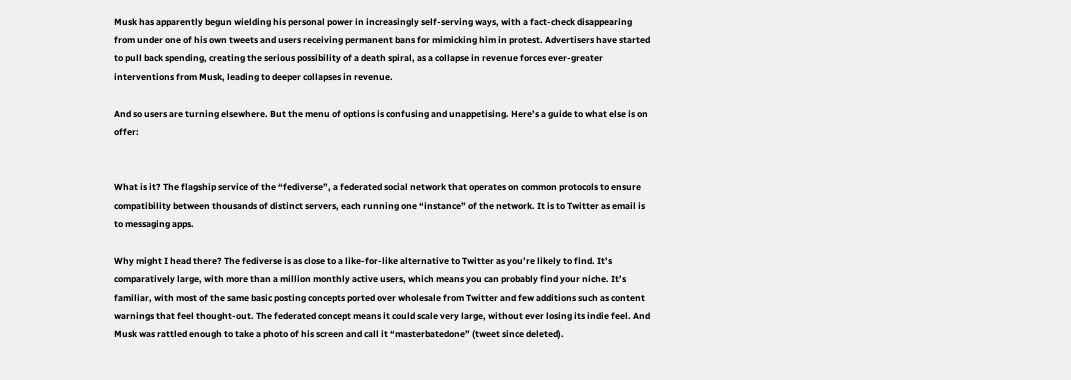Musk has apparently begun wielding his personal power in increasingly self-serving ways, with a fact-check disappearing from under one of his own tweets and users receiving permanent bans for mimicking him in protest. Advertisers have started to pull back spending, creating the serious possibility of a death spiral, as a collapse in revenue forces ever-greater interventions from Musk, leading to deeper collapses in revenue.

And so users are turning elsewhere. But the menu of options is confusing and unappetising. Here’s a guide to what else is on offer:


What is it? The flagship service of the “fediverse”, a federated social network that operates on common protocols to ensure compatibility between thousands of distinct servers, each running one “instance” of the network. It is to Twitter as email is to messaging apps.

Why might I head there? The fediverse is as close to a like-for-like alternative to Twitter as you’re likely to find. It’s comparatively large, with more than a million monthly active users, which means you can probably find your niche. It’s familiar, with most of the same basic posting concepts ported over wholesale from Twitter and few additions such as content warnings that feel thought-out. The federated concept means it could scale very large, without ever losing its indie feel. And Musk was rattled enough to take a photo of his screen and call it “masterbatedone” (tweet since deleted).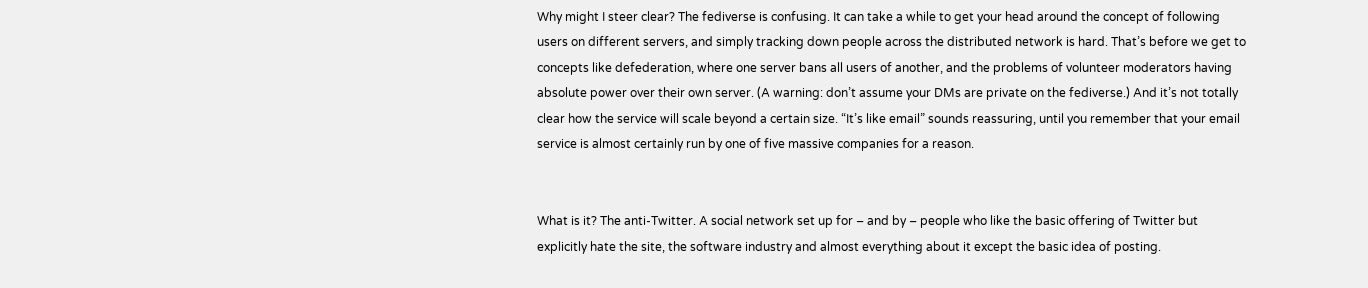Why might I steer clear? The fediverse is confusing. It can take a while to get your head around the concept of following users on different servers, and simply tracking down people across the distributed network is hard. That’s before we get to concepts like defederation, where one server bans all users of another, and the problems of volunteer moderators having absolute power over their own server. (A warning: don’t assume your DMs are private on the fediverse.) And it’s not totally clear how the service will scale beyond a certain size. “It’s like email” sounds reassuring, until you remember that your email service is almost certainly run by one of five massive companies for a reason.


What is it? The anti-Twitter. A social network set up for – and by – people who like the basic offering of Twitter but explicitly hate the site, the software industry and almost everything about it except the basic idea of posting.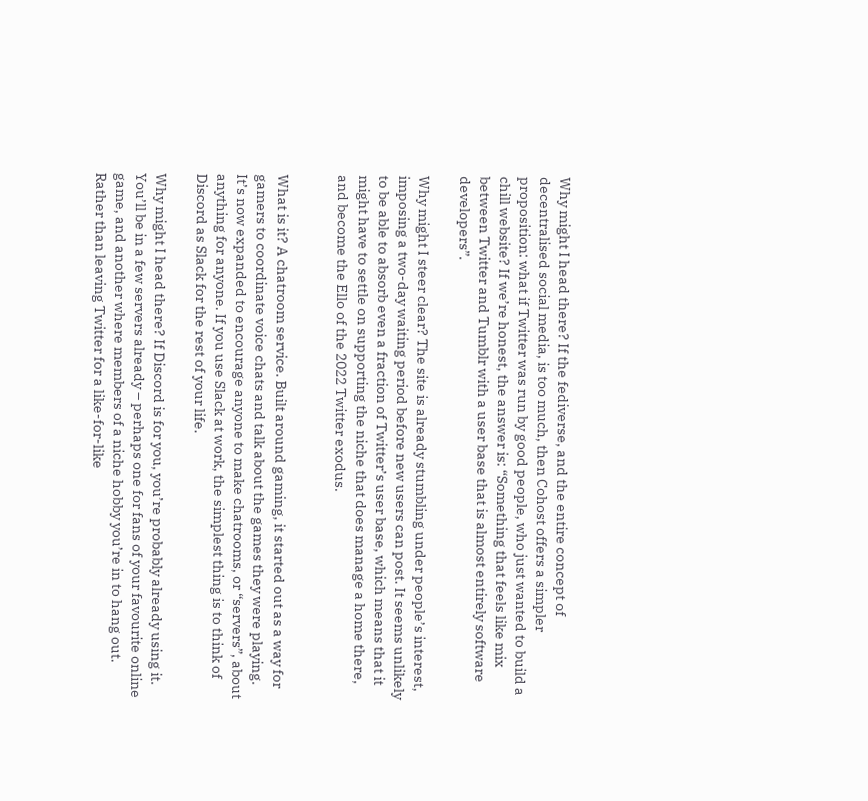Why might I head there? If the fediverse, and the entire concept of decentralised social media, is too much, then Cohost offers a simpler proposition: what if Twitter was run by good people, who just wanted to build a chill website? If we’re honest, the answer is: “Something that feels like mix between Twitter and Tumblr with a user base that is almost entirely software developers”.

Why might I steer clear? The site is already stumbling under people’s interest, imposing a two-day waiting period before new users can post. It seems unlikely to be able to absorb even a fraction of Twitter’s user base, which means that it might have to settle on supporting the niche that does manage a home there, and become the Ello of the 2022 Twitter exodus.


What is it? A chatroom service. Built around gaming, it started out as a way for gamers to coordinate voice chats and talk about the games they were playing. It’s now expanded to encourage anyone to make chatrooms, or “servers”, about anything for anyone. If you use Slack at work, the simplest thing is to think of Discord as Slack for the rest of your life.

Why might I head there? If Discord is for you, you’re probably already using it. You’ll be in a few servers already – perhaps one for fans of your favourite online game, and another where members of a niche hobby you’re in to hang out. Rather than leaving Twitter for a like-for-like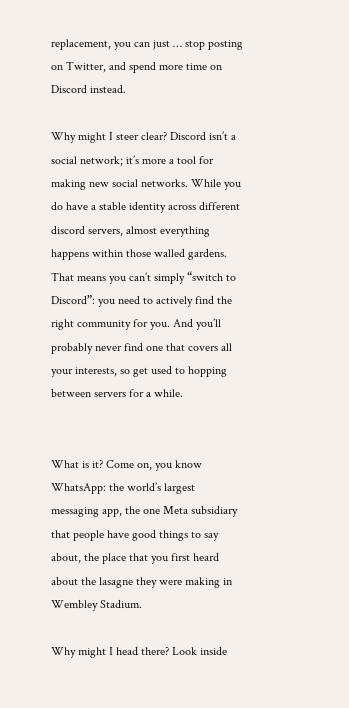replacement, you can just … stop posting on Twitter, and spend more time on Discord instead.

Why might I steer clear? Discord isn’t a social network; it’s more a tool for making new social networks. While you do have a stable identity across different discord servers, almost everything happens within those walled gardens. That means you can’t simply “switch to Discord”: you need to actively find the right community for you. And you’ll probably never find one that covers all your interests, so get used to hopping between servers for a while.


What is it? Come on, you know WhatsApp: the world’s largest messaging app, the one Meta subsidiary that people have good things to say about, the place that you first heard about the lasagne they were making in Wembley Stadium.

Why might I head there? Look inside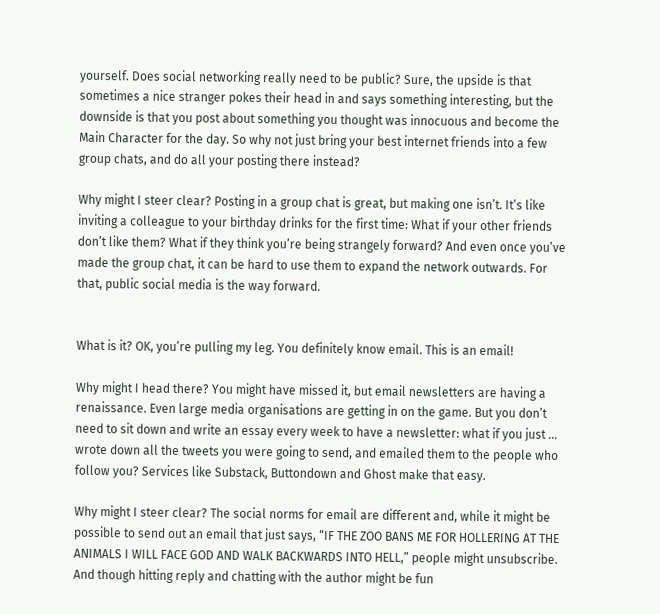yourself. Does social networking really need to be public? Sure, the upside is that sometimes a nice stranger pokes their head in and says something interesting, but the downside is that you post about something you thought was innocuous and become the Main Character for the day. So why not just bring your best internet friends into a few group chats, and do all your posting there instead?

Why might I steer clear? Posting in a group chat is great, but making one isn’t. It’s like inviting a colleague to your birthday drinks for the first time: What if your other friends don’t like them? What if they think you’re being strangely forward? And even once you’ve made the group chat, it can be hard to use them to expand the network outwards. For that, public social media is the way forward.


What is it? OK, you’re pulling my leg. You definitely know email. This is an email!

Why might I head there? You might have missed it, but email newsletters are having a renaissance. Even large media organisations are getting in on the game. But you don’t need to sit down and write an essay every week to have a newsletter: what if you just … wrote down all the tweets you were going to send, and emailed them to the people who follow you? Services like Substack, Buttondown and Ghost make that easy.

Why might I steer clear? The social norms for email are different and, while it might be possible to send out an email that just says, “IF THE ZOO BANS ME FOR HOLLERING AT THE ANIMALS I WILL FACE GOD AND WALK BACKWARDS INTO HELL,” people might unsubscribe. And though hitting reply and chatting with the author might be fun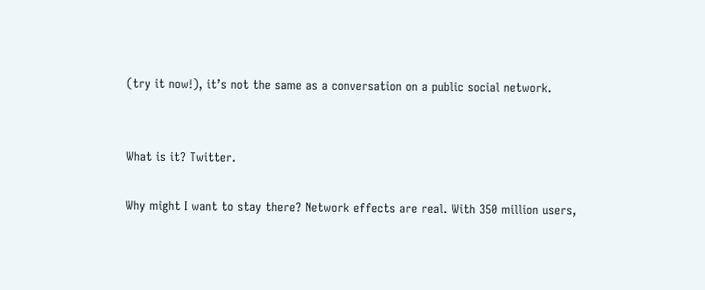(try it now!), it’s not the same as a conversation on a public social network.


What is it? Twitter.

Why might I want to stay there? Network effects are real. With 350 million users,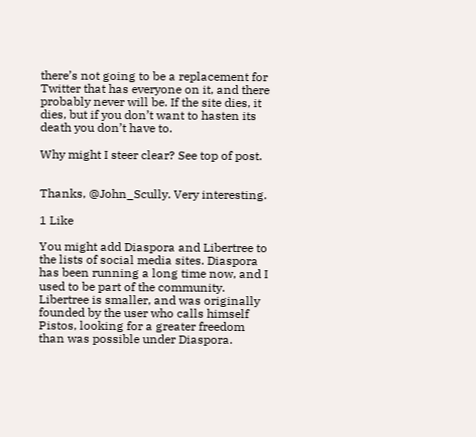there’s not going to be a replacement for Twitter that has everyone on it, and there probably never will be. If the site dies, it dies, but if you don’t want to hasten its death you don’t have to.

Why might I steer clear? See top of post.


Thanks, @John_Scully. Very interesting.

1 Like

You might add Diaspora and Libertree to the lists of social media sites. Diaspora has been running a long time now, and I used to be part of the community. Libertree is smaller, and was originally founded by the user who calls himself Pistos, looking for a greater freedom than was possible under Diaspora.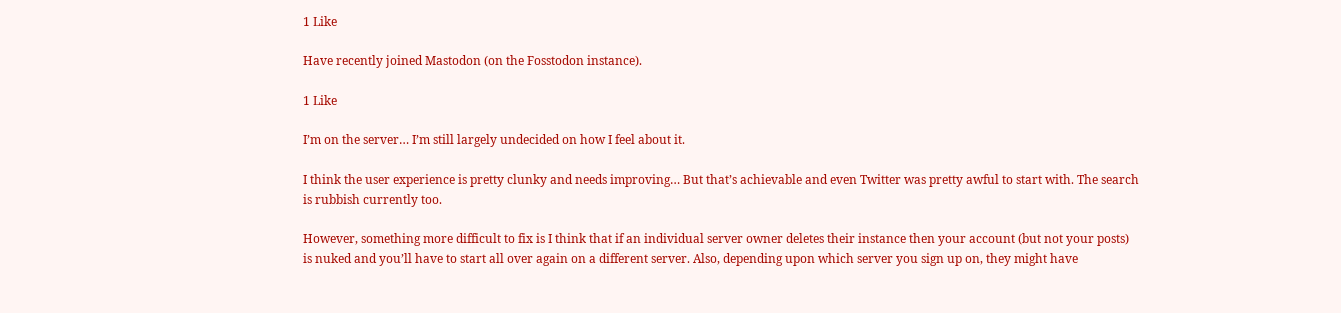1 Like

Have recently joined Mastodon (on the Fosstodon instance).

1 Like

I’m on the server… I’m still largely undecided on how I feel about it.

I think the user experience is pretty clunky and needs improving… But that’s achievable and even Twitter was pretty awful to start with. The search is rubbish currently too.

However, something more difficult to fix is I think that if an individual server owner deletes their instance then your account (but not your posts) is nuked and you’ll have to start all over again on a different server. Also, depending upon which server you sign up on, they might have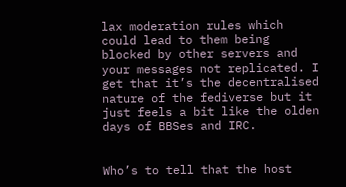lax moderation rules which could lead to them being blocked by other servers and your messages not replicated. I get that it’s the decentralised nature of the fediverse but it just feels a bit like the olden days of BBSes and IRC.


Who’s to tell that the host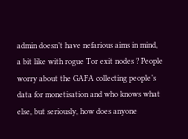admin doesn’t have nefarious aims in mind, a bit like with rogue Tor exit nodes ? People worry about the GAFA collecting people’s data for monetisation and who knows what else, but seriously, how does anyone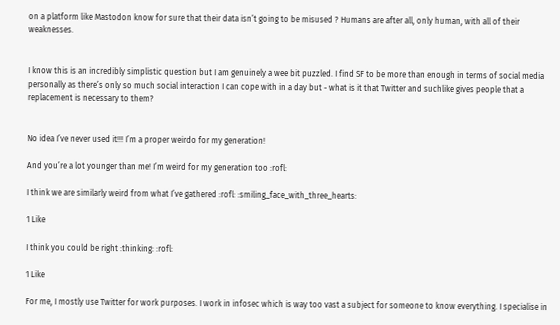on a platform like Mastodon know for sure that their data isn’t going to be misused ? Humans are after all, only human, with all of their weaknesses.


I know this is an incredibly simplistic question but I am genuinely a wee bit puzzled. I find SF to be more than enough in terms of social media personally as there’s only so much social interaction I can cope with in a day but - what is it that Twitter and suchlike gives people that a replacement is necessary to them?


No idea I’ve never used it!!! I’m a proper weirdo for my generation!

And you’re a lot younger than me! I’m weird for my generation too :rofl:

I think we are similarly weird from what I’ve gathered :rofl: :smiling_face_with_three_hearts:

1 Like

I think you could be right :thinking: :rofl:

1 Like

For me, I mostly use Twitter for work purposes. I work in infosec which is way too vast a subject for someone to know everything. I specialise in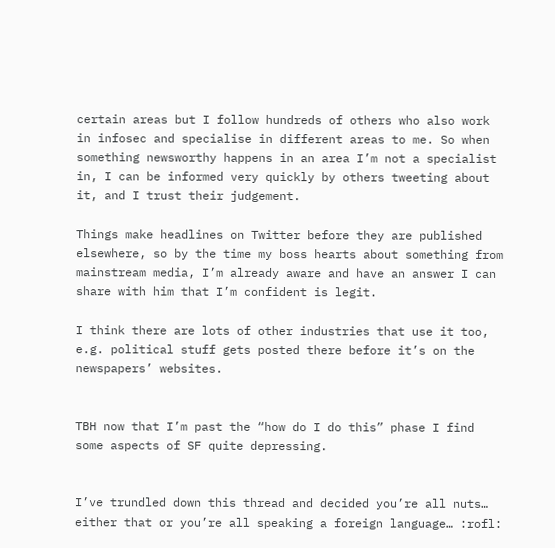certain areas but I follow hundreds of others who also work in infosec and specialise in different areas to me. So when something newsworthy happens in an area I’m not a specialist in, I can be informed very quickly by others tweeting about it, and I trust their judgement.

Things make headlines on Twitter before they are published elsewhere, so by the time my boss hearts about something from mainstream media, I’m already aware and have an answer I can share with him that I’m confident is legit.

I think there are lots of other industries that use it too, e.g. political stuff gets posted there before it’s on the newspapers’ websites.


TBH now that I’m past the “how do I do this” phase I find some aspects of SF quite depressing.


I’ve trundled down this thread and decided you’re all nuts… either that or you’re all speaking a foreign language… :rofl: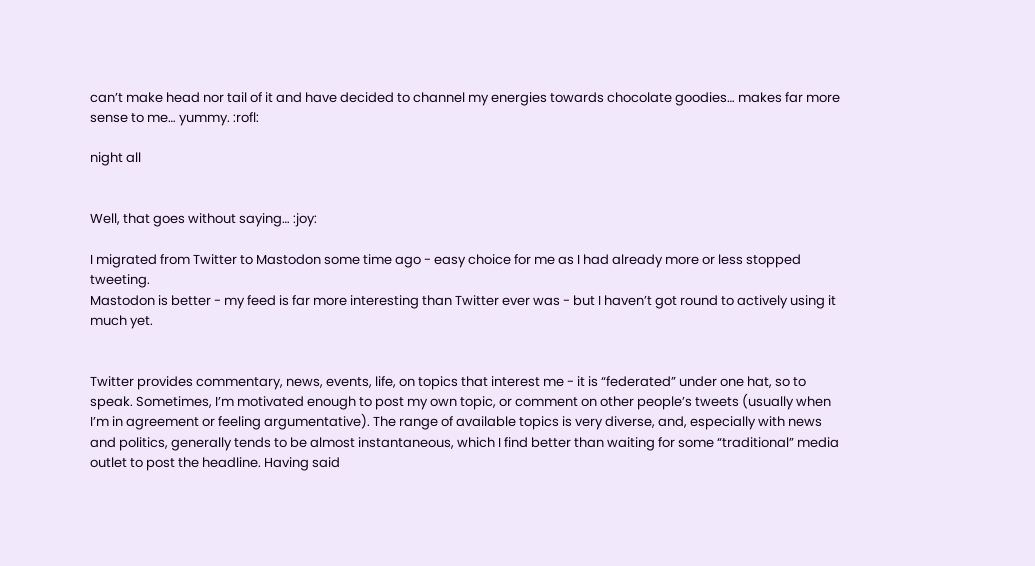can’t make head nor tail of it and have decided to channel my energies towards chocolate goodies… makes far more sense to me… yummy. :rofl:

night all


Well, that goes without saying… :joy:

I migrated from Twitter to Mastodon some time ago - easy choice for me as I had already more or less stopped tweeting.
Mastodon is better - my feed is far more interesting than Twitter ever was - but I haven’t got round to actively using it much yet.


Twitter provides commentary, news, events, life, on topics that interest me - it is “federated” under one hat, so to speak. Sometimes, I’m motivated enough to post my own topic, or comment on other people’s tweets (usually when I’m in agreement or feeling argumentative). The range of available topics is very diverse, and, especially with news and politics, generally tends to be almost instantaneous, which I find better than waiting for some “traditional” media outlet to post the headline. Having said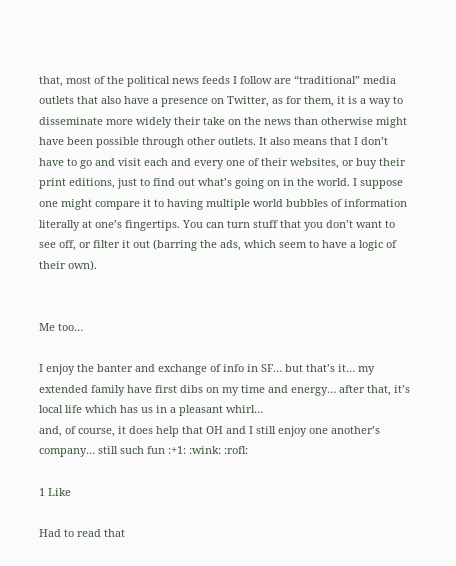that, most of the political news feeds I follow are “traditional” media outlets that also have a presence on Twitter, as for them, it is a way to disseminate more widely their take on the news than otherwise might have been possible through other outlets. It also means that I don’t have to go and visit each and every one of their websites, or buy their print editions, just to find out what’s going on in the world. I suppose one might compare it to having multiple world bubbles of information literally at one’s fingertips. You can turn stuff that you don’t want to see off, or filter it out (barring the ads, which seem to have a logic of their own).


Me too…

I enjoy the banter and exchange of info in SF… but that’s it… my extended family have first dibs on my time and energy… after that, it’s local life which has us in a pleasant whirl…
and, of course, it does help that OH and I still enjoy one another’s company… still such fun :+1: :wink: :rofl:

1 Like

Had to read that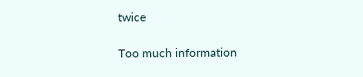twice

Too much information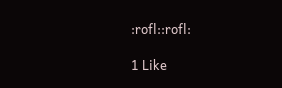:rofl::rofl:

1 Like